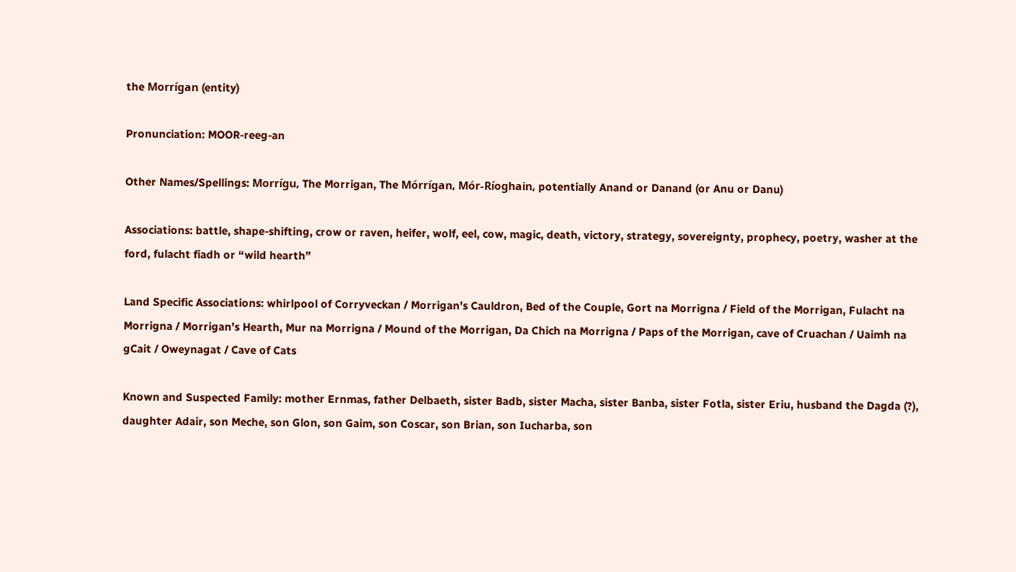the Morrígan (entity)

Pronunciation: MOOR-reeg-an

Other Names/Spellings: Morrígu, The Morrigan, The Mórrígan, Mór-Ríoghain, potentially Anand or Danand (or Anu or Danu)

Associations: battle, shape-shifting, crow or raven, heifer, wolf, eel, cow, magic, death, victory, strategy, sovereignty, prophecy, poetry, washer at the ford, fulacht fiadh or “wild hearth”

Land Specific Associations: whirlpool of Corryveckan / Morrigan’s Cauldron, Bed of the Couple, Gort na Morrigna / Field of the Morrigan, Fulacht na Morrigna / Morrigan’s Hearth, Mur na Morrigna / Mound of the Morrigan, Da Chich na Morrigna / Paps of the Morrigan, cave of Cruachan / Uaimh na gCait / Oweynagat / Cave of Cats

Known and Suspected Family: mother Ernmas, father Delbaeth, sister Badb, sister Macha, sister Banba, sister Fotla, sister Eriu, husband the Dagda (?), daughter Adair, son Meche, son Glon, son Gaim, son Coscar, son Brian, son Iucharba, son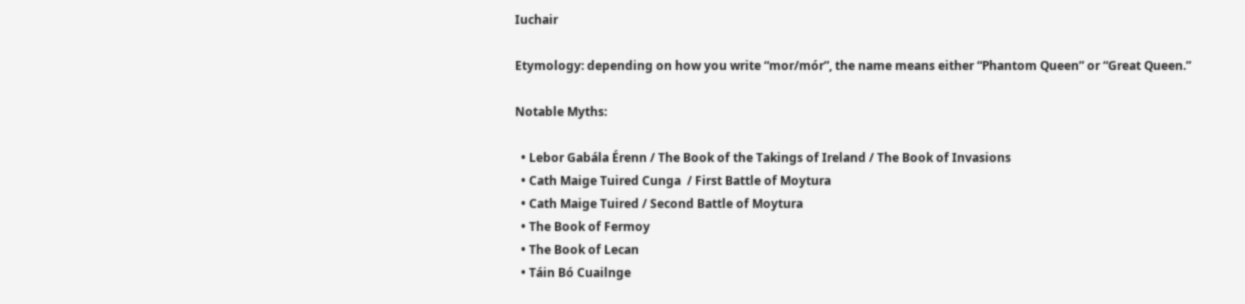Iuchair

Etymology: depending on how you write “mor/mór”, the name means either “Phantom Queen” or “Great Queen.”

Notable Myths:

  • Lebor Gabála Érenn / The Book of the Takings of Ireland / The Book of Invasions
  • Cath Maige Tuired Cunga  / First Battle of Moytura
  • Cath Maige Tuired / Second Battle of Moytura
  • The Book of Fermoy
  • The Book of Lecan
  • Táin Bó Cuailnge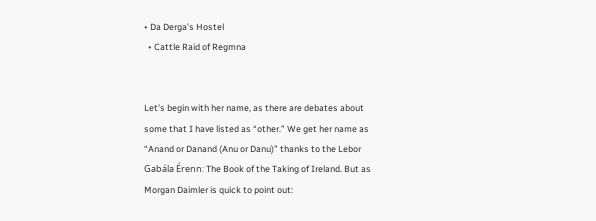• Da Derga’s Hostel
  • Cattle Raid of Regmna


Let’s begin with her name, as there are debates about some that I have listed as “other.” We get her name as “Anand or Danand (Anu or Danu)” thanks to the Lebor Gabála Érenn: The Book of the Taking of Ireland. But as Morgan Daimler is quick to point out: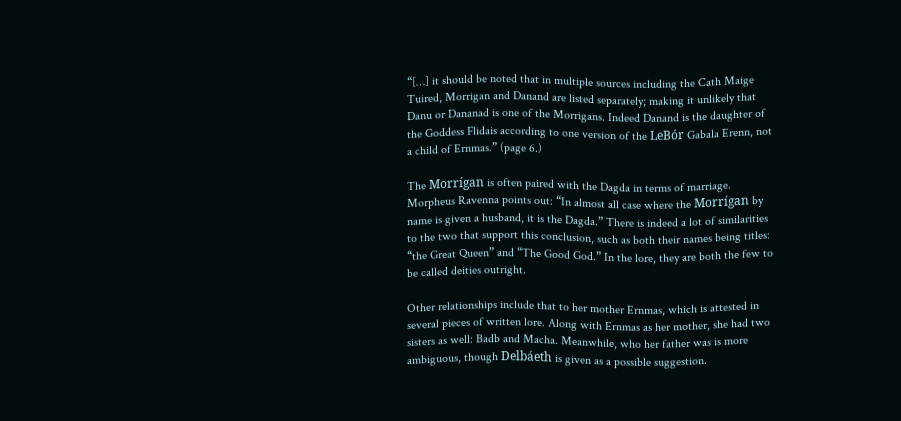“[…] it should be noted that in multiple sources including the Cath Maige Tuired, Morrigan and Danand are listed separately; making it unlikely that Danu or Dananad is one of the Morrigans. Indeed Danand is the daughter of the Goddess Flidais according to one version of the LeBór Gabala Erenn, not a child of Ernmas.” (page 6.)

The Morrígan is often paired with the Dagda in terms of marriage. Morpheus Ravenna points out: “In almost all case where the Morrígan by name is given a husband, it is the Dagda.” There is indeed a lot of similarities to the two that support this conclusion, such as both their names being titles: “the Great Queen” and “The Good God.” In the lore, they are both the few to be called deities outright.

Other relationships include that to her mother Ernmas, which is attested in several pieces of written lore. Along with Ernmas as her mother, she had two sisters as well: Badb and Macha. Meanwhile, who her father was is more ambiguous, though Delbáeth is given as a possible suggestion.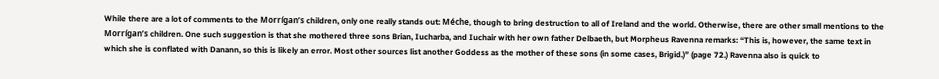While there are a lot of comments to the Morrígan’s children, only one really stands out: Méche, though to bring destruction to all of Ireland and the world. Otherwise, there are other small mentions to the Morrígan’s children. One such suggestion is that she mothered three sons Brian, Iucharba, and Iuchair with her own father Delbaeth, but Morpheus Ravenna remarks: “This is, however, the same text in which she is conflated with Danann, so this is likely an error. Most other sources list another Goddess as the mother of these sons (in some cases, Brigid.)” (page 72.) Ravenna also is quick to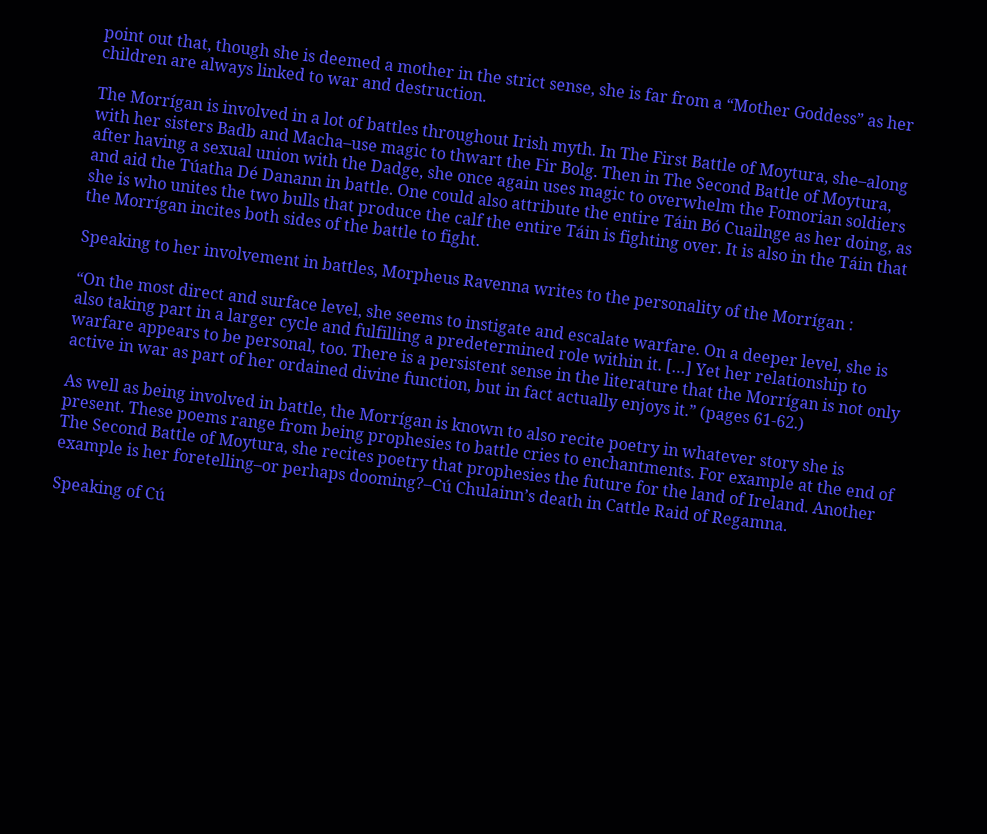point out that, though she is deemed a mother in the strict sense, she is far from a “Mother Goddess” as her children are always linked to war and destruction.

The Morrígan is involved in a lot of battles throughout Irish myth. In The First Battle of Moytura, she–along with her sisters Badb and Macha–use magic to thwart the Fir Bolg. Then in The Second Battle of Moytura, after having a sexual union with the Dadge, she once again uses magic to overwhelm the Fomorian soldiers and aid the Túatha Dé Danann in battle. One could also attribute the entire Táin Bó Cuailnge as her doing, as she is who unites the two bulls that produce the calf the entire Táin is fighting over. It is also in the Táin that the Morrígan incites both sides of the battle to fight.

Speaking to her involvement in battles, Morpheus Ravenna writes to the personality of the Morrígan :

“On the most direct and surface level, she seems to instigate and escalate warfare. On a deeper level, she is also taking part in a larger cycle and fulfilling a predetermined role within it. […] Yet her relationship to warfare appears to be personal, too. There is a persistent sense in the literature that the Morrígan is not only active in war as part of her ordained divine function, but in fact actually enjoys it.” (pages 61-62.)

As well as being involved in battle, the Morrígan is known to also recite poetry in whatever story she is present. These poems range from being prophesies to battle cries to enchantments. For example at the end of The Second Battle of Moytura, she recites poetry that prophesies the future for the land of Ireland. Another example is her foretelling–or perhaps dooming?–Cú Chulainn’s death in Cattle Raid of Regamna.

Speaking of Cú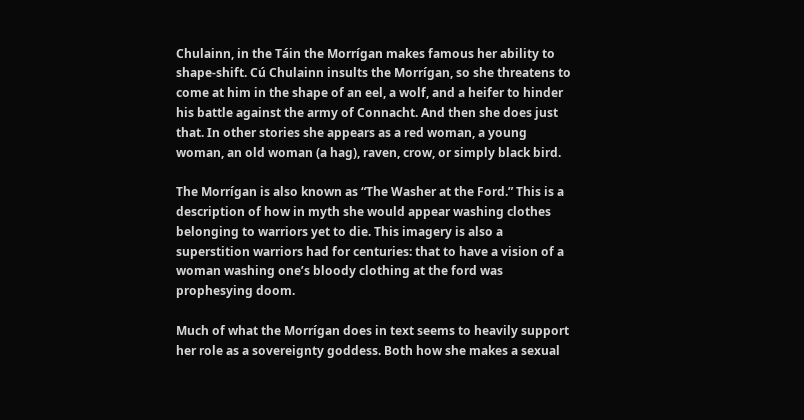Chulainn, in the Táin the Morrígan makes famous her ability to shape-shift. Cú Chulainn insults the Morrígan, so she threatens to come at him in the shape of an eel, a wolf, and a heifer to hinder his battle against the army of Connacht. And then she does just that. In other stories she appears as a red woman, a young woman, an old woman (a hag), raven, crow, or simply black bird.

The Morrígan is also known as “The Washer at the Ford.” This is a description of how in myth she would appear washing clothes belonging to warriors yet to die. This imagery is also a superstition warriors had for centuries: that to have a vision of a woman washing one’s bloody clothing at the ford was prophesying doom.

Much of what the Morrígan does in text seems to heavily support her role as a sovereignty goddess. Both how she makes a sexual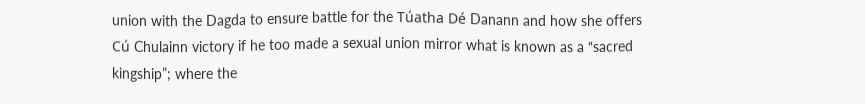union with the Dagda to ensure battle for the Túatha Dé Danann and how she offers Cú Chulainn victory if he too made a sexual union mirror what is known as a “sacred kingship”; where the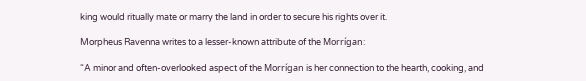king would ritually mate or marry the land in order to secure his rights over it.

Morpheus Ravenna writes to a lesser-known attribute of the Morrígan:

“A minor and often-overlooked aspect of the Morrígan is her connection to the hearth, cooking, and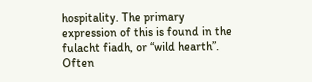hospitality. The primary expression of this is found in the fulacht fiadh, or “wild hearth”. Often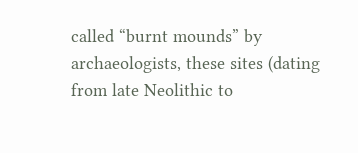called “burnt mounds” by archaeologists, these sites (dating from late Neolithic to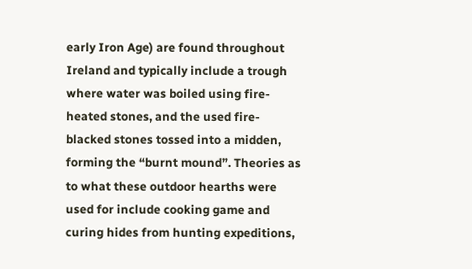early Iron Age) are found throughout Ireland and typically include a trough where water was boiled using fire-heated stones, and the used fire-blacked stones tossed into a midden, forming the “burnt mound”. Theories as to what these outdoor hearths were used for include cooking game and curing hides from hunting expeditions,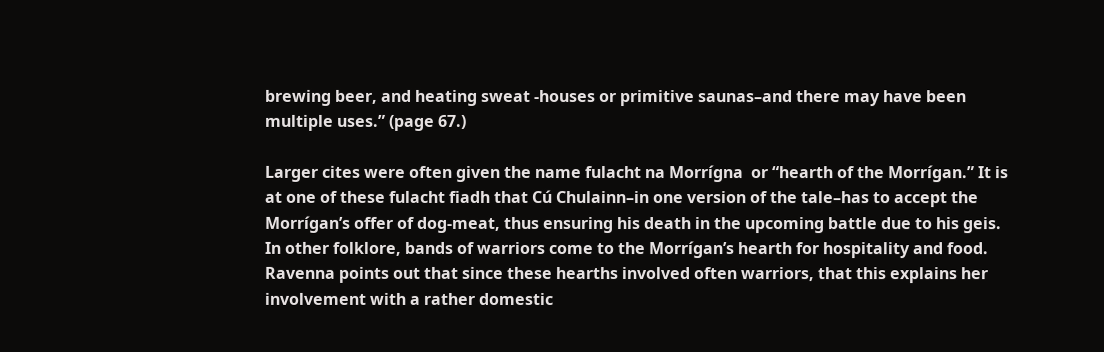brewing beer, and heating sweat -houses or primitive saunas–and there may have been multiple uses.” (page 67.)

Larger cites were often given the name fulacht na Morrígna  or “hearth of the Morrígan.” It is at one of these fulacht fiadh that Cú Chulainn–in one version of the tale–has to accept the Morrígan’s offer of dog-meat, thus ensuring his death in the upcoming battle due to his geis. In other folklore, bands of warriors come to the Morrígan’s hearth for hospitality and food. Ravenna points out that since these hearths involved often warriors, that this explains her involvement with a rather domestic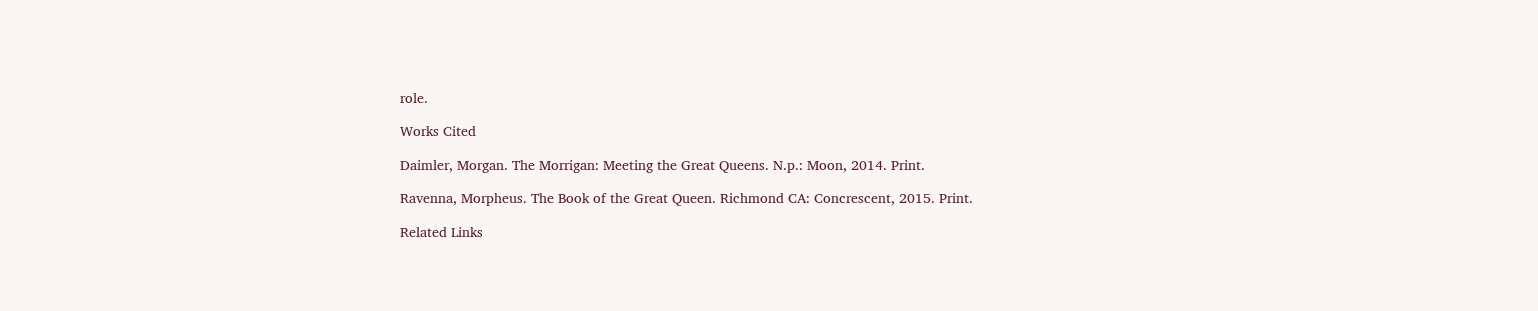role.

Works Cited

Daimler, Morgan. The Morrigan: Meeting the Great Queens. N.p.: Moon, 2014. Print.

Ravenna, Morpheus. The Book of the Great Queen. Richmond CA: Concrescent, 2015. Print.

Related Links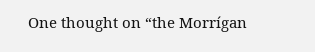One thought on “the Morrígan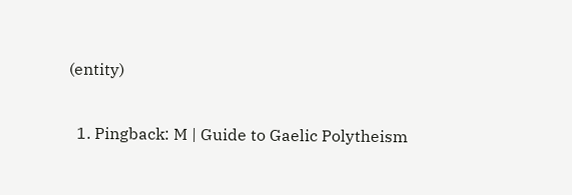(entity)

  1. Pingback: M | Guide to Gaelic Polytheism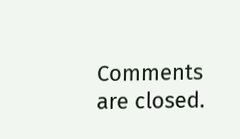Comments are closed.